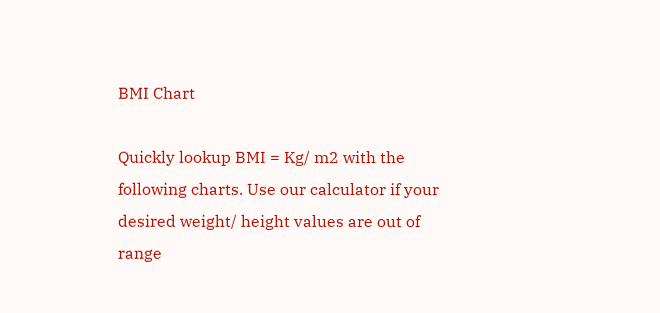BMI Chart

Quickly lookup BMI = Kg/ m2 with the following charts. Use our calculator if your desired weight/ height values are out of range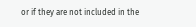or if they are not included in the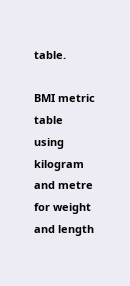table.

BMI metric table using kilogram and metre for weight and length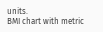units.
BMI chart with metric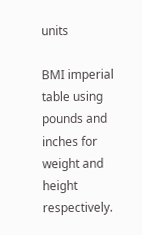units

BMI imperial table using pounds and inches for weight and height respectively.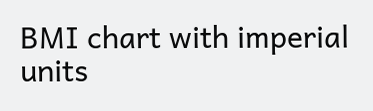BMI chart with imperial units